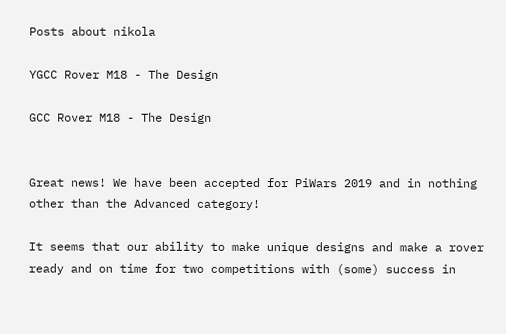Posts about nikola

YGCC Rover M18 - The Design

GCC Rover M18 - The Design


Great news! We have been accepted for PiWars 2019 and in nothing other than the Advanced category!

It seems that our ability to make unique designs and make a rover ready and on time for two competitions with (some) success in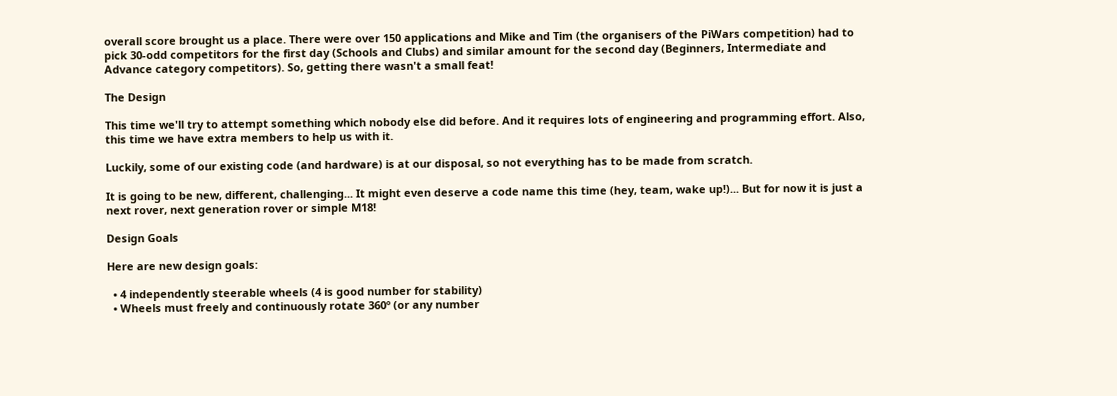overall score brought us a place. There were over 150 applications and Mike and Tim (the organisers of the PiWars competition) had to pick 30-odd competitors for the first day (Schools and Clubs) and similar amount for the second day (Beginners, Intermediate and Advance category competitors). So, getting there wasn't a small feat!

The Design

This time we'll try to attempt something which nobody else did before. And it requires lots of engineering and programming effort. Also, this time we have extra members to help us with it.

Luckily, some of our existing code (and hardware) is at our disposal, so not everything has to be made from scratch.

It is going to be new, different, challenging... It might even deserve a code name this time (hey, team, wake up!)... But for now it is just a next rover, next generation rover or simple M18!

Design Goals

Here are new design goals:

  • 4 independently steerable wheels (4 is good number for stability)
  • Wheels must freely and continuously rotate 360º (or any number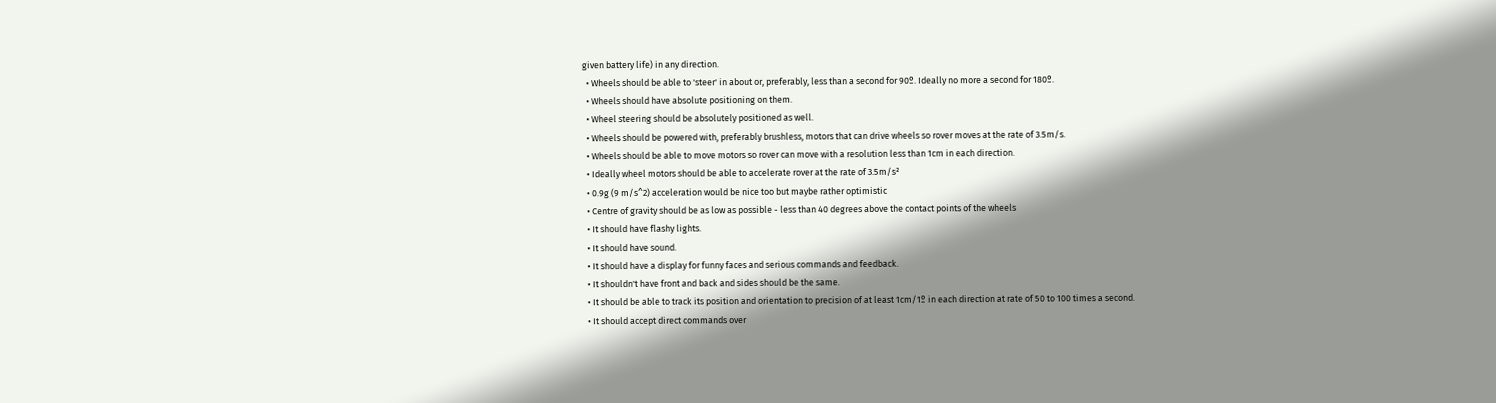given battery life) in any direction.
  • Wheels should be able to 'steer' in about or, preferably, less than a second for 90º. Ideally no more a second for 180º.
  • Wheels should have absolute positioning on them.
  • Wheel steering should be absolutely positioned as well.
  • Wheels should be powered with, preferably brushless, motors that can drive wheels so rover moves at the rate of 3.5m/s.
  • Wheels should be able to move motors so rover can move with a resolution less than 1cm in each direction.
  • Ideally wheel motors should be able to accelerate rover at the rate of 3.5m/s²
  • 0.9g (9 m/s^2) acceleration would be nice too but maybe rather optimistic
  • Centre of gravity should be as low as possible - less than 40 degrees above the contact points of the wheels
  • It should have flashy lights.
  • It should have sound.
  • It should have a display for funny faces and serious commands and feedback.
  • It shouldn't have front and back and sides should be the same.
  • It should be able to track its position and orientation to precision of at least 1cm/1º in each direction at rate of 50 to 100 times a second.
  • It should accept direct commands over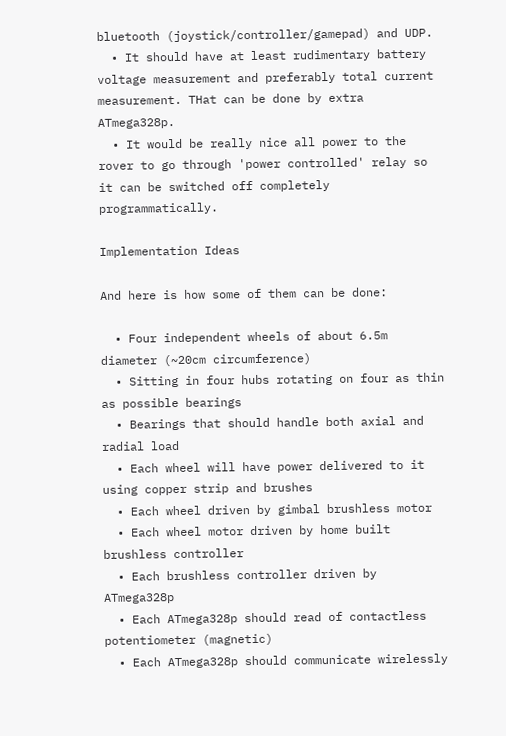bluetooth (joystick/controller/gamepad) and UDP.
  • It should have at least rudimentary battery voltage measurement and preferably total current measurement. THat can be done by extra ATmega328p.
  • It would be really nice all power to the rover to go through 'power controlled' relay so it can be switched off completely programmatically.

Implementation Ideas

And here is how some of them can be done:

  • Four independent wheels of about 6.5m diameter (~20cm circumference)
  • Sitting in four hubs rotating on four as thin as possible bearings
  • Bearings that should handle both axial and radial load
  • Each wheel will have power delivered to it using copper strip and brushes
  • Each wheel driven by gimbal brushless motor
  • Each wheel motor driven by home built brushless controller
  • Each brushless controller driven by ATmega328p
  • Each ATmega328p should read of contactless potentiometer (magnetic)
  • Each ATmega328p should communicate wirelessly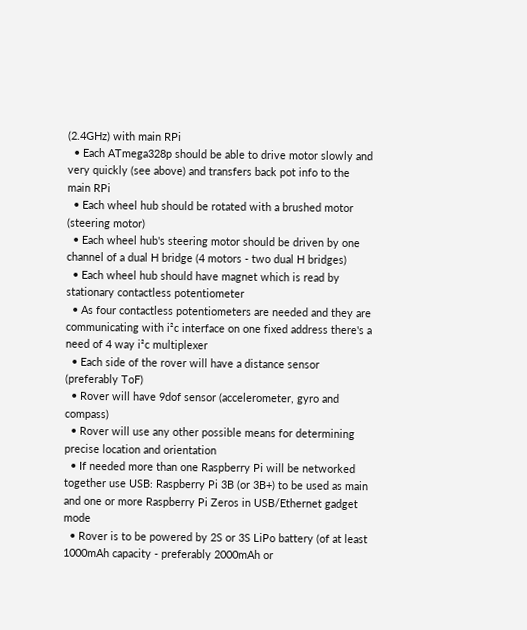(2.4GHz) with main RPi
  • Each ATmega328p should be able to drive motor slowly and very quickly (see above) and transfers back pot info to the main RPi
  • Each wheel hub should be rotated with a brushed motor (steering motor)
  • Each wheel hub's steering motor should be driven by one channel of a dual H bridge (4 motors - two dual H bridges)
  • Each wheel hub should have magnet which is read by stationary contactless potentiometer
  • As four contactless potentiometers are needed and they are communicating with i²c interface on one fixed address there's a need of 4 way i²c multiplexer
  • Each side of the rover will have a distance sensor (preferably ToF)
  • Rover will have 9dof sensor (accelerometer, gyro and compass)
  • Rover will use any other possible means for determining precise location and orientation
  • If needed more than one Raspberry Pi will be networked together use USB: Raspberry Pi 3B (or 3B+) to be used as main and one or more Raspberry Pi Zeros in USB/Ethernet gadget mode
  • Rover is to be powered by 2S or 3S LiPo battery (of at least 1000mAh capacity - preferably 2000mAh or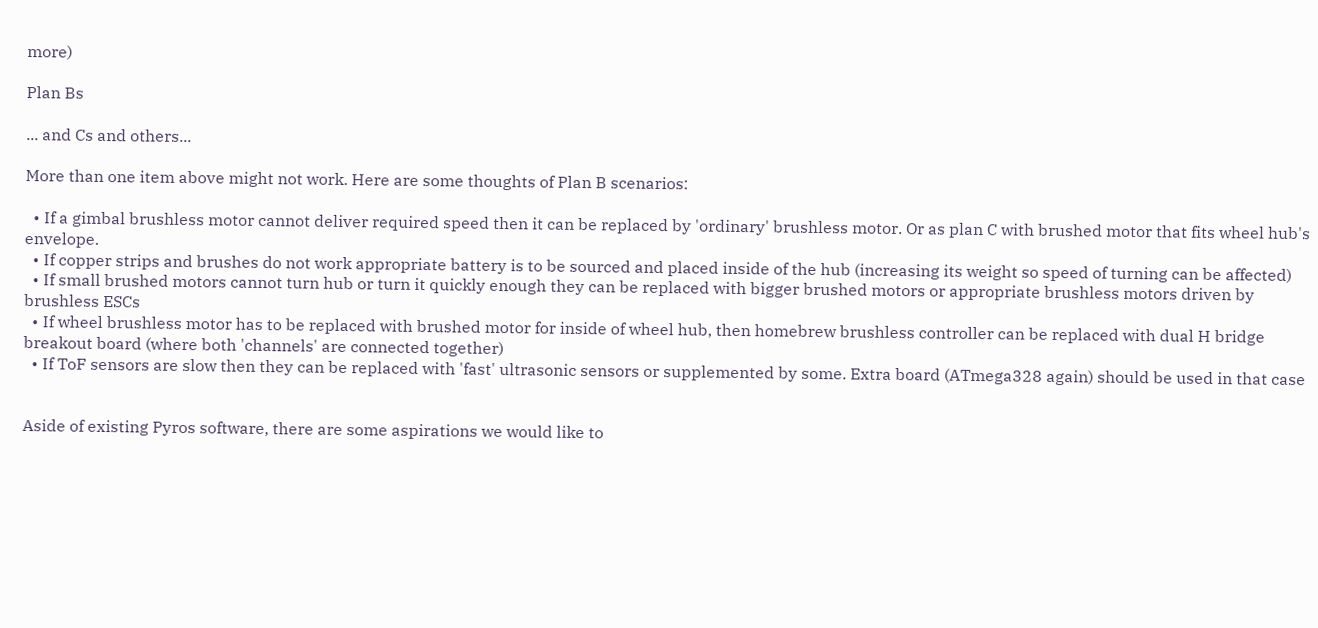more)

Plan Bs

... and Cs and others...

More than one item above might not work. Here are some thoughts of Plan B scenarios:

  • If a gimbal brushless motor cannot deliver required speed then it can be replaced by 'ordinary' brushless motor. Or as plan C with brushed motor that fits wheel hub's envelope.
  • If copper strips and brushes do not work appropriate battery is to be sourced and placed inside of the hub (increasing its weight so speed of turning can be affected)
  • If small brushed motors cannot turn hub or turn it quickly enough they can be replaced with bigger brushed motors or appropriate brushless motors driven by brushless ESCs
  • If wheel brushless motor has to be replaced with brushed motor for inside of wheel hub, then homebrew brushless controller can be replaced with dual H bridge breakout board (where both 'channels' are connected together)
  • If ToF sensors are slow then they can be replaced with 'fast' ultrasonic sensors or supplemented by some. Extra board (ATmega328 again) should be used in that case


Aside of existing Pyros software, there are some aspirations we would like to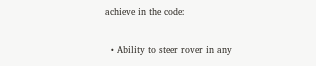achieve in the code:

  • Ability to steer rover in any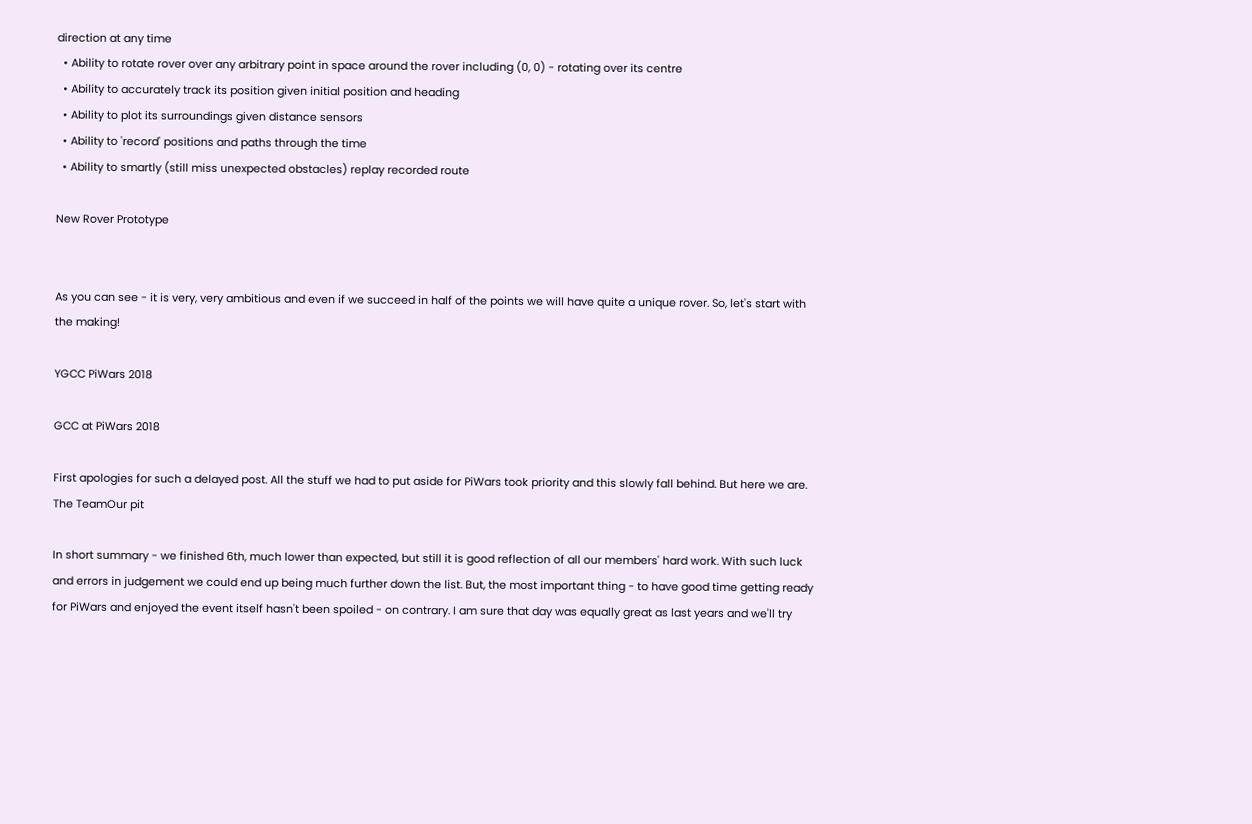direction at any time
  • Ability to rotate rover over any arbitrary point in space around the rover including (0, 0) - rotating over its centre
  • Ability to accurately track its position given initial position and heading
  • Ability to plot its surroundings given distance sensors
  • Ability to 'record' positions and paths through the time
  • Ability to smartly (still miss unexpected obstacles) replay recorded route

New Rover Prototype


As you can see - it is very, very ambitious and even if we succeed in half of the points we will have quite a unique rover. So, let's start with the making!

YGCC PiWars 2018

GCC at PiWars 2018

First apologies for such a delayed post. All the stuff we had to put aside for PiWars took priority and this slowly fall behind. But here we are. The TeamOur pit

In short summary - we finished 6th, much lower than expected, but still it is good reflection of all our members' hard work. With such luck and errors in judgement we could end up being much further down the list. But, the most important thing - to have good time getting ready for PiWars and enjoyed the event itself hasn't been spoiled - on contrary. I am sure that day was equally great as last years and we'll try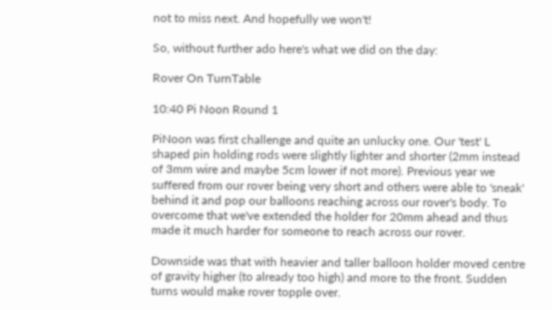not to miss next. And hopefully we won't!

So, without further ado here's what we did on the day:

Rover On TurnTable

10:40 Pi Noon Round 1

PiNoon was first challenge and quite an unlucky one. Our 'test' L shaped pin holding rods were slightly lighter and shorter (2mm instead of 3mm wire and maybe 5cm lower if not more). Previous year we suffered from our rover being very short and others were able to 'sneak' behind it and pop our balloons reaching across our rover's body. To overcome that we've extended the holder for 20mm ahead and thus made it much harder for someone to reach across our rover.

Downside was that with heavier and taller balloon holder moved centre of gravity higher (to already too high) and more to the front. Sudden turns would make rover topple over.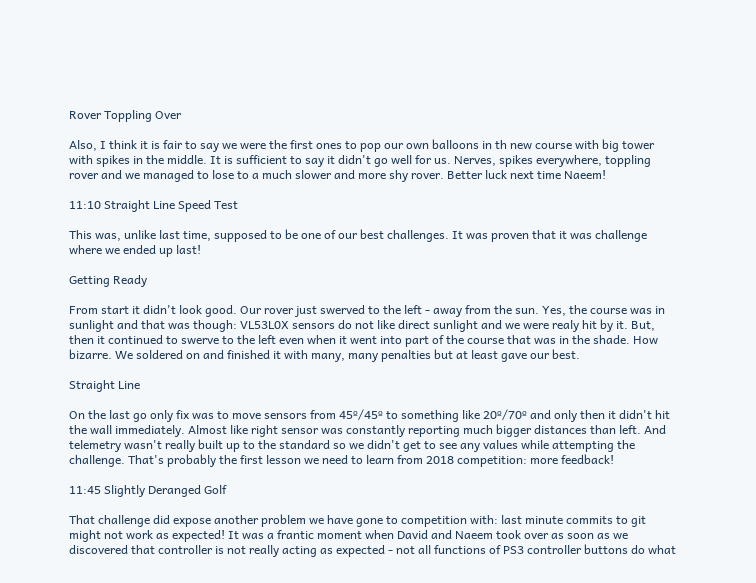Rover Toppling Over

Also, I think it is fair to say we were the first ones to pop our own balloons in th new course with big tower with spikes in the middle. It is sufficient to say it didn't go well for us. Nerves, spikes everywhere, toppling rover and we managed to lose to a much slower and more shy rover. Better luck next time Naeem!

11:10 Straight Line Speed Test

This was, unlike last time, supposed to be one of our best challenges. It was proven that it was challenge where we ended up last!

Getting Ready

From start it didn't look good. Our rover just swerved to the left - away from the sun. Yes, the course was in sunlight and that was though: VL53L0X sensors do not like direct sunlight and we were realy hit by it. But, then it continued to swerve to the left even when it went into part of the course that was in the shade. How bizarre. We soldered on and finished it with many, many penalties but at least gave our best.

Straight Line

On the last go only fix was to move sensors from 45º/45º to something like 20º/70º and only then it didn't hit the wall immediately. Almost like right sensor was constantly reporting much bigger distances than left. And telemetry wasn't really built up to the standard so we didn't get to see any values while attempting the challenge. That's probably the first lesson we need to learn from 2018 competition: more feedback!

11:45 Slightly Deranged Golf

That challenge did expose another problem we have gone to competition with: last minute commits to git might not work as expected! It was a frantic moment when David and Naeem took over as soon as we discovered that controller is not really acting as expected - not all functions of PS3 controller buttons do what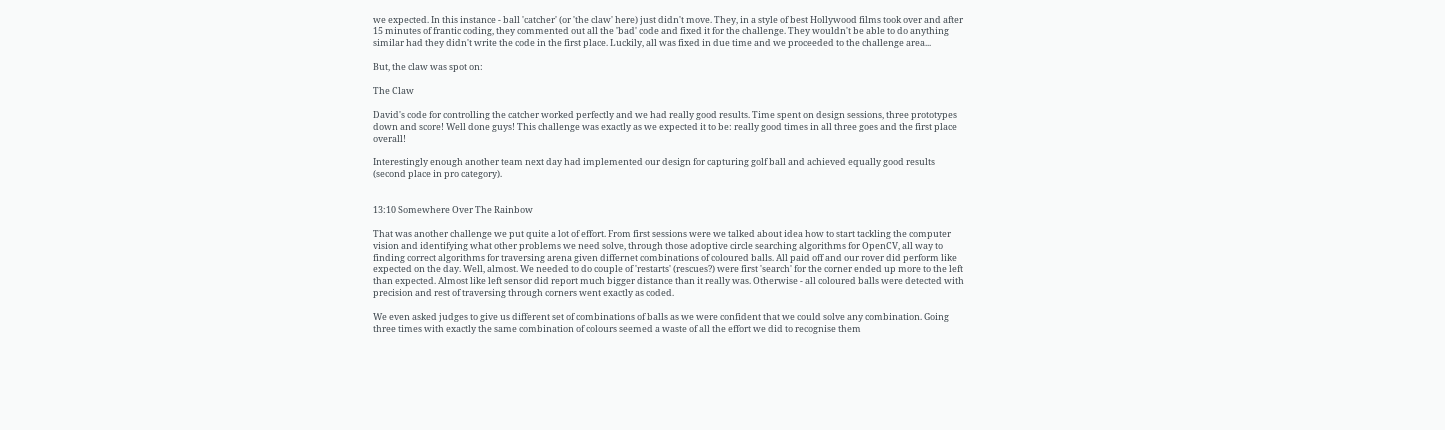we expected. In this instance - ball 'catcher' (or 'the claw' here) just didn't move. They, in a style of best Hollywood films took over and after 15 minutes of frantic coding, they commented out all the 'bad' code and fixed it for the challenge. They wouldn't be able to do anything similar had they didn't write the code in the first place. Luckily, all was fixed in due time and we proceeded to the challenge area...

But, the claw was spot on:

The Claw

David's code for controlling the catcher worked perfectly and we had really good results. Time spent on design sessions, three prototypes down and score! Well done guys! This challenge was exactly as we expected it to be: really good times in all three goes and the first place overall!

Interestingly enough another team next day had implemented our design for capturing golf ball and achieved equally good results (second place in pro category).


13:10 Somewhere Over The Rainbow

That was another challenge we put quite a lot of effort. From first sessions were we talked about idea how to start tackling the computer vision and identifying what other problems we need solve, through those adoptive circle searching algorithms for OpenCV, all way to finding correct algorithms for traversing arena given differnet combinations of coloured balls. All paid off and our rover did perform like expected on the day. Well, almost. We needed to do couple of 'restarts' (rescues?) were first 'search' for the corner ended up more to the left than expected. Almost like left sensor did report much bigger distance than it really was. Otherwise - all coloured balls were detected with precision and rest of traversing through corners went exactly as coded.

We even asked judges to give us different set of combinations of balls as we were confident that we could solve any combination. Going three times with exactly the same combination of colours seemed a waste of all the effort we did to recognise them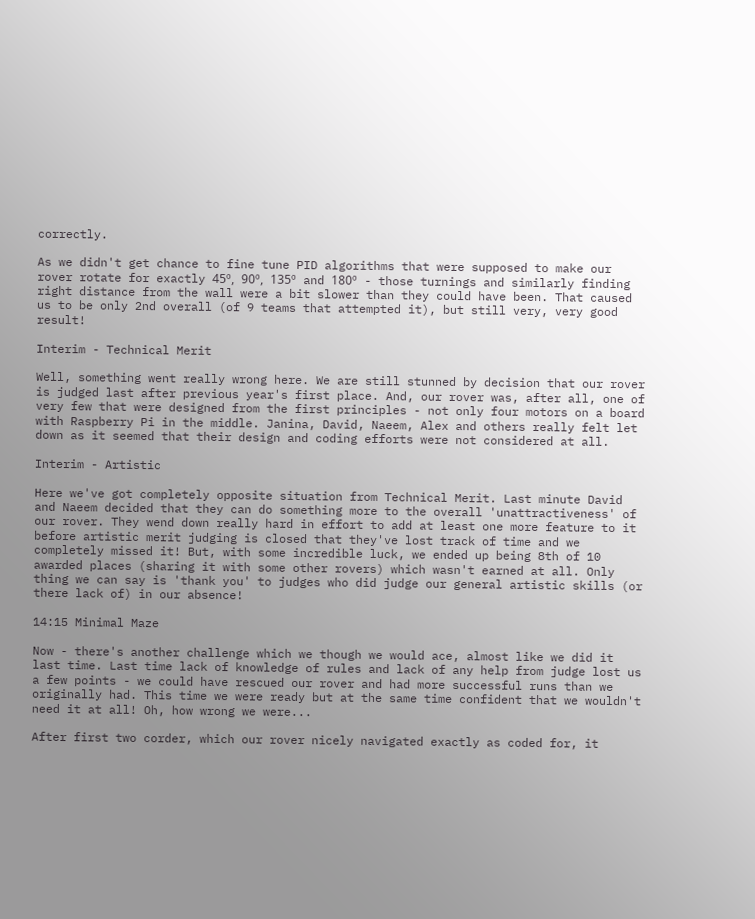correctly.

As we didn't get chance to fine tune PID algorithms that were supposed to make our rover rotate for exactly 45º, 90º, 135º and 180º - those turnings and similarly finding right distance from the wall were a bit slower than they could have been. That caused us to be only 2nd overall (of 9 teams that attempted it), but still very, very good result!

Interim - Technical Merit

Well, something went really wrong here. We are still stunned by decision that our rover is judged last after previous year's first place. And, our rover was, after all, one of very few that were designed from the first principles - not only four motors on a board with Raspberry Pi in the middle. Janina, David, Naeem, Alex and others really felt let down as it seemed that their design and coding efforts were not considered at all.

Interim - Artistic

Here we've got completely opposite situation from Technical Merit. Last minute David and Naeem decided that they can do something more to the overall 'unattractiveness' of our rover. They wend down really hard in effort to add at least one more feature to it before artistic merit judging is closed that they've lost track of time and we completely missed it! But, with some incredible luck, we ended up being 8th of 10 awarded places (sharing it with some other rovers) which wasn't earned at all. Only thing we can say is 'thank you' to judges who did judge our general artistic skills (or there lack of) in our absence!

14:15 Minimal Maze

Now - there's another challenge which we though we would ace, almost like we did it last time. Last time lack of knowledge of rules and lack of any help from judge lost us a few points - we could have rescued our rover and had more successful runs than we originally had. This time we were ready but at the same time confident that we wouldn't need it at all! Oh, how wrong we were...

After first two corder, which our rover nicely navigated exactly as coded for, it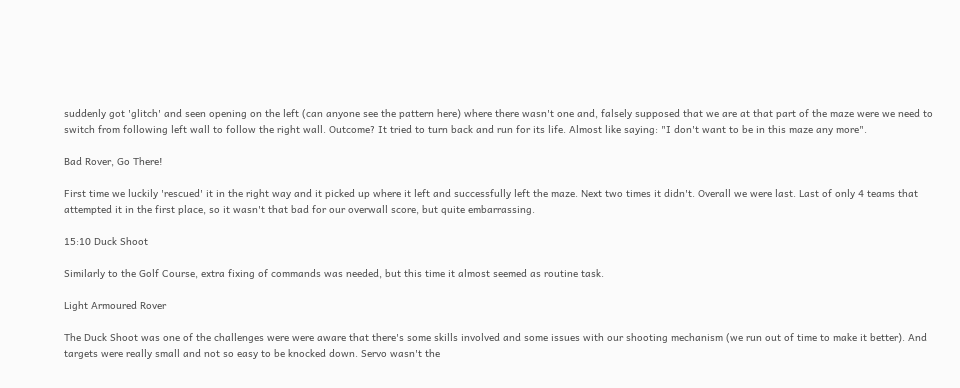suddenly got 'glitch' and seen opening on the left (can anyone see the pattern here) where there wasn't one and, falsely supposed that we are at that part of the maze were we need to switch from following left wall to follow the right wall. Outcome? It tried to turn back and run for its life. Almost like saying: "I don't want to be in this maze any more".

Bad Rover, Go There!

First time we luckily 'rescued' it in the right way and it picked up where it left and successfully left the maze. Next two times it didn't. Overall we were last. Last of only 4 teams that attempted it in the first place, so it wasn't that bad for our overwall score, but quite embarrassing.

15:10 Duck Shoot

Similarly to the Golf Course, extra fixing of commands was needed, but this time it almost seemed as routine task.

Light Armoured Rover

The Duck Shoot was one of the challenges were were aware that there's some skills involved and some issues with our shooting mechanism (we run out of time to make it better). And targets were really small and not so easy to be knocked down. Servo wasn't the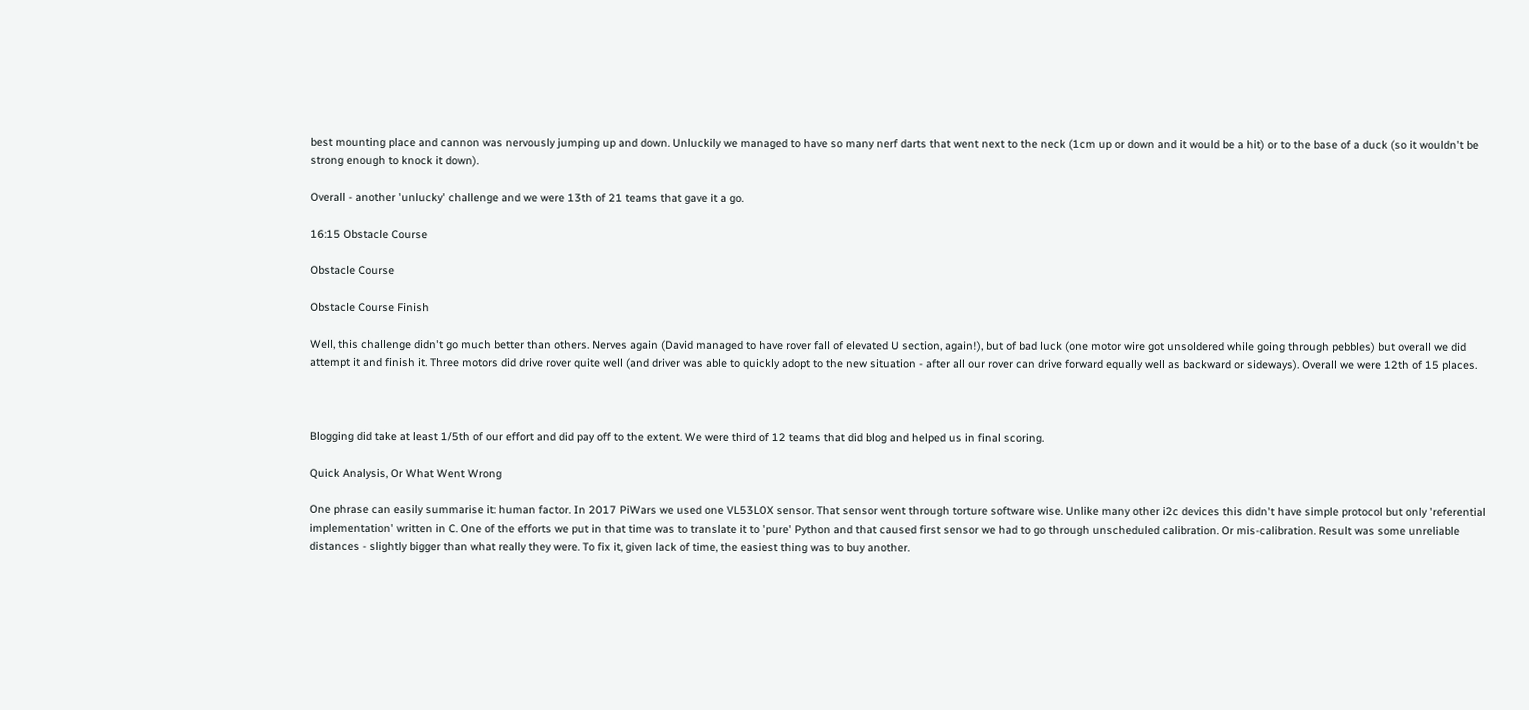best mounting place and cannon was nervously jumping up and down. Unluckily we managed to have so many nerf darts that went next to the neck (1cm up or down and it would be a hit) or to the base of a duck (so it wouldn't be strong enough to knock it down).

Overall - another 'unlucky' challenge and we were 13th of 21 teams that gave it a go.

16:15 Obstacle Course

Obstacle Course

Obstacle Course Finish

Well, this challenge didn't go much better than others. Nerves again (David managed to have rover fall of elevated U section, again!), but of bad luck (one motor wire got unsoldered while going through pebbles) but overall we did attempt it and finish it. Three motors did drive rover quite well (and driver was able to quickly adopt to the new situation - after all our rover can drive forward equally well as backward or sideways). Overall we were 12th of 15 places.



Blogging did take at least 1/5th of our effort and did pay off to the extent. We were third of 12 teams that did blog and helped us in final scoring.

Quick Analysis, Or What Went Wrong

One phrase can easily summarise it: human factor. In 2017 PiWars we used one VL53L0X sensor. That sensor went through torture software wise. Unlike many other i2c devices this didn't have simple protocol but only 'referential implementation' written in C. One of the efforts we put in that time was to translate it to 'pure' Python and that caused first sensor we had to go through unscheduled calibration. Or mis-calibration. Result was some unreliable distances - slightly bigger than what really they were. To fix it, given lack of time, the easiest thing was to buy another.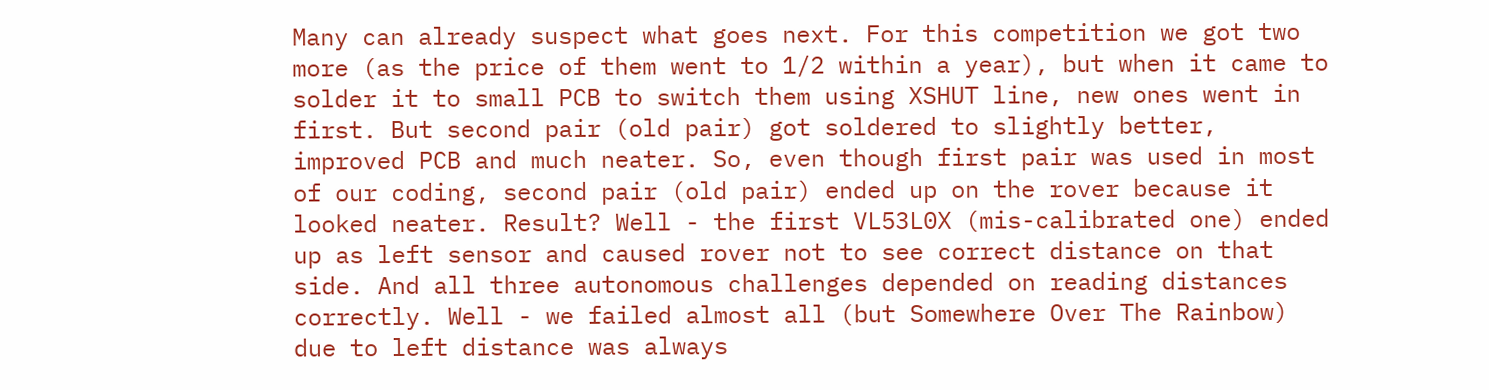Many can already suspect what goes next. For this competition we got two more (as the price of them went to 1/2 within a year), but when it came to solder it to small PCB to switch them using XSHUT line, new ones went in first. But second pair (old pair) got soldered to slightly better, improved PCB and much neater. So, even though first pair was used in most of our coding, second pair (old pair) ended up on the rover because it looked neater. Result? Well - the first VL53L0X (mis-calibrated one) ended up as left sensor and caused rover not to see correct distance on that side. And all three autonomous challenges depended on reading distances correctly. Well - we failed almost all (but Somewhere Over The Rainbow) due to left distance was always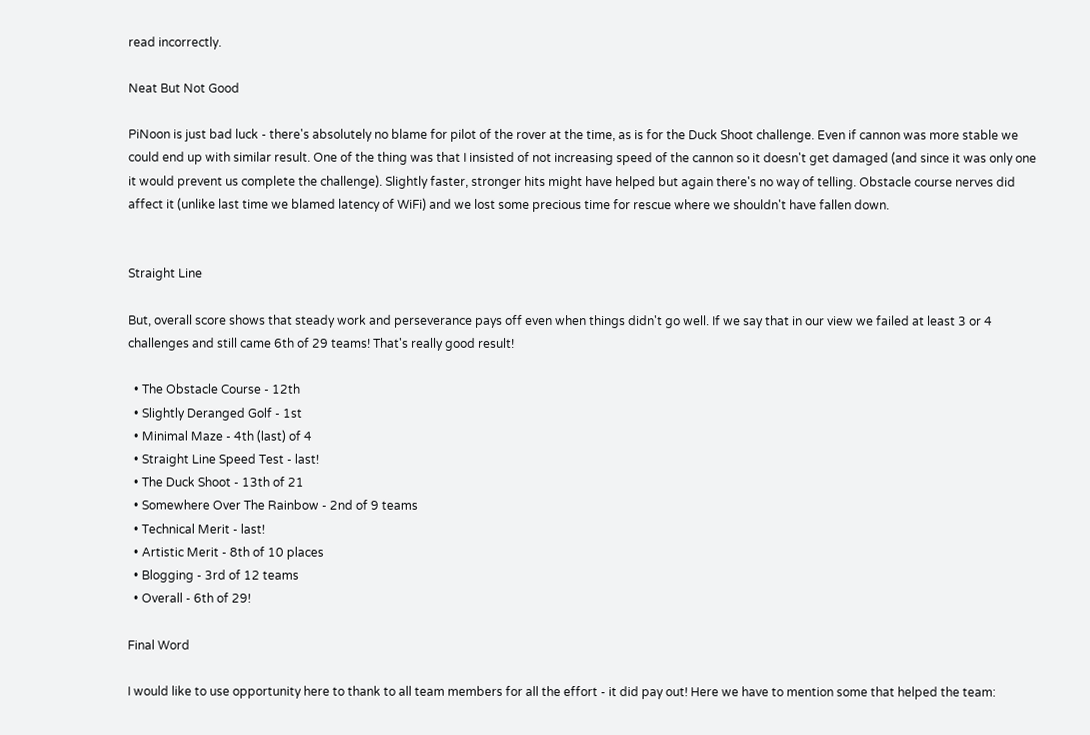read incorrectly.

Neat But Not Good

PiNoon is just bad luck - there's absolutely no blame for pilot of the rover at the time, as is for the Duck Shoot challenge. Even if cannon was more stable we could end up with similar result. One of the thing was that I insisted of not increasing speed of the cannon so it doesn't get damaged (and since it was only one it would prevent us complete the challenge). Slightly faster, stronger hits might have helped but again there's no way of telling. Obstacle course nerves did affect it (unlike last time we blamed latency of WiFi) and we lost some precious time for rescue where we shouldn't have fallen down.


Straight Line

But, overall score shows that steady work and perseverance pays off even when things didn't go well. If we say that in our view we failed at least 3 or 4 challenges and still came 6th of 29 teams! That's really good result!

  • The Obstacle Course - 12th
  • Slightly Deranged Golf - 1st
  • Minimal Maze - 4th (last) of 4
  • Straight Line Speed Test - last!
  • The Duck Shoot - 13th of 21
  • Somewhere Over The Rainbow - 2nd of 9 teams
  • Technical Merit - last!
  • Artistic Merit - 8th of 10 places
  • Blogging - 3rd of 12 teams
  • Overall - 6th of 29!

Final Word

I would like to use opportunity here to thank to all team members for all the effort - it did pay out! Here we have to mention some that helped the team: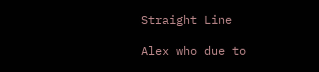Straight Line

Alex who due to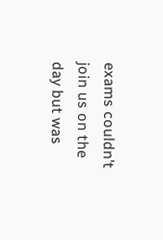exams couldn't join us on the day but was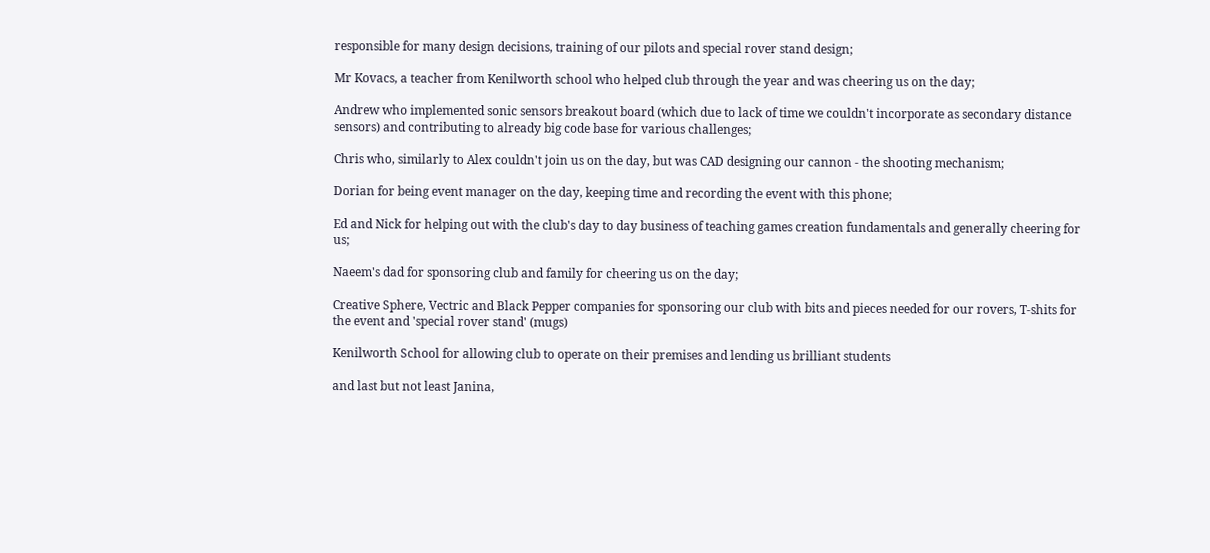responsible for many design decisions, training of our pilots and special rover stand design;

Mr Kovacs, a teacher from Kenilworth school who helped club through the year and was cheering us on the day;

Andrew who implemented sonic sensors breakout board (which due to lack of time we couldn't incorporate as secondary distance sensors) and contributing to already big code base for various challenges;

Chris who, similarly to Alex couldn't join us on the day, but was CAD designing our cannon - the shooting mechanism;

Dorian for being event manager on the day, keeping time and recording the event with this phone;

Ed and Nick for helping out with the club's day to day business of teaching games creation fundamentals and generally cheering for us;

Naeem's dad for sponsoring club and family for cheering us on the day;

Creative Sphere, Vectric and Black Pepper companies for sponsoring our club with bits and pieces needed for our rovers, T-shits for the event and 'special rover stand' (mugs)

Kenilworth School for allowing club to operate on their premises and lending us brilliant students

and last but not least Janina,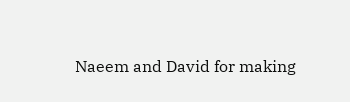Naeem and David for making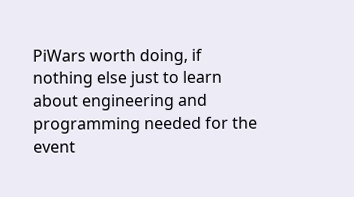PiWars worth doing, if nothing else just to learn about engineering and programming needed for the event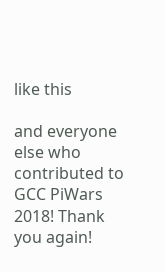like this

and everyone else who contributed to GCC PiWars 2018! Thank you again!